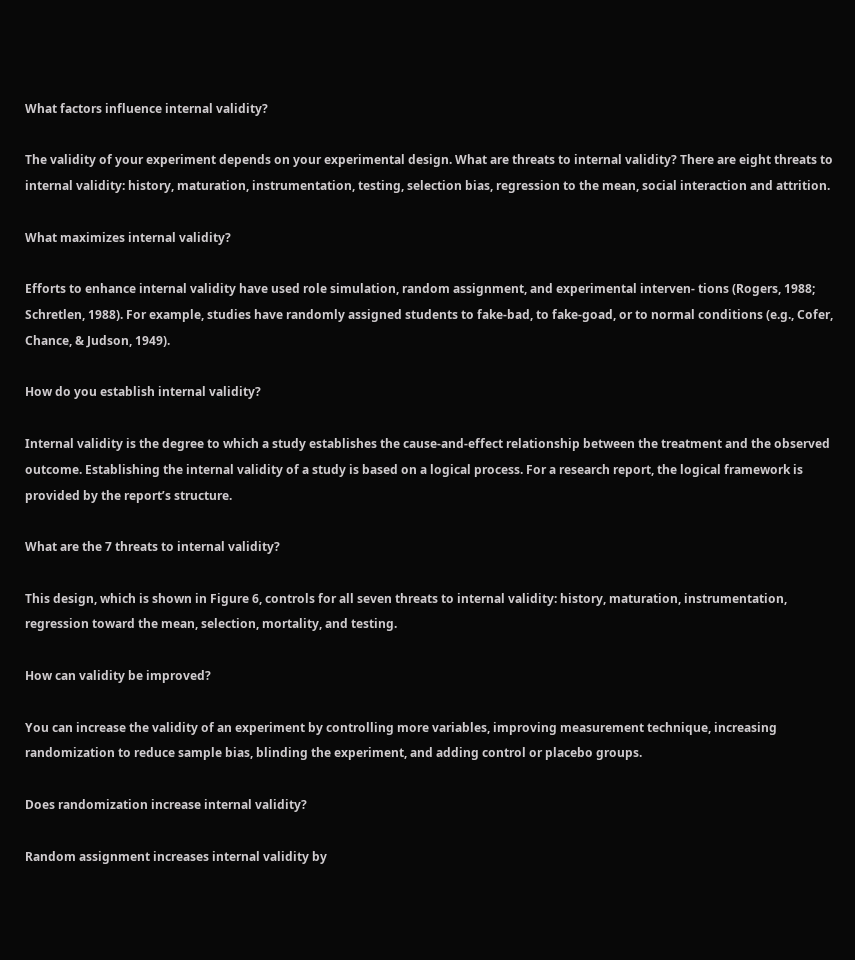What factors influence internal validity?

The validity of your experiment depends on your experimental design. What are threats to internal validity? There are eight threats to internal validity: history, maturation, instrumentation, testing, selection bias, regression to the mean, social interaction and attrition.

What maximizes internal validity?

Efforts to enhance internal validity have used role simulation, random assignment, and experimental interven- tions (Rogers, 1988; Schretlen, 1988). For example, studies have randomly assigned students to fake-bad, to fake-goad, or to normal conditions (e.g., Cofer, Chance, & Judson, 1949).

How do you establish internal validity?

Internal validity is the degree to which a study establishes the cause-and-effect relationship between the treatment and the observed outcome. Establishing the internal validity of a study is based on a logical process. For a research report, the logical framework is provided by the report’s structure.

What are the 7 threats to internal validity?

This design, which is shown in Figure 6, controls for all seven threats to internal validity: history, maturation, instrumentation, regression toward the mean, selection, mortality, and testing.

How can validity be improved?

You can increase the validity of an experiment by controlling more variables, improving measurement technique, increasing randomization to reduce sample bias, blinding the experiment, and adding control or placebo groups.

Does randomization increase internal validity?

Random assignment increases internal validity by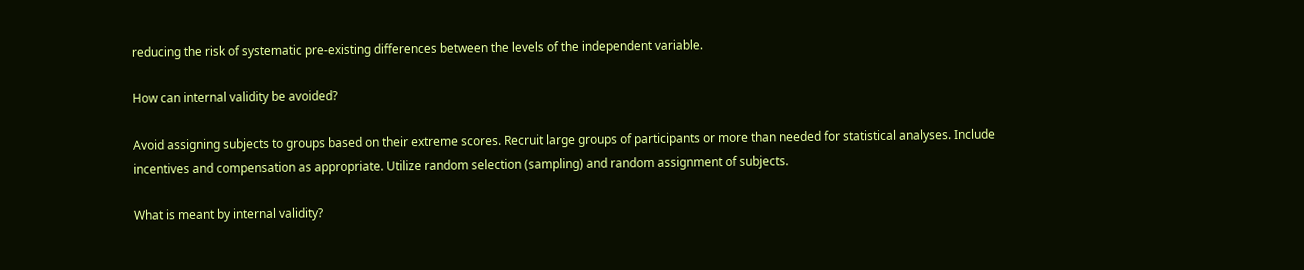reducing the risk of systematic pre-existing differences between the levels of the independent variable.

How can internal validity be avoided?

Avoid assigning subjects to groups based on their extreme scores. Recruit large groups of participants or more than needed for statistical analyses. Include incentives and compensation as appropriate. Utilize random selection (sampling) and random assignment of subjects.

What is meant by internal validity?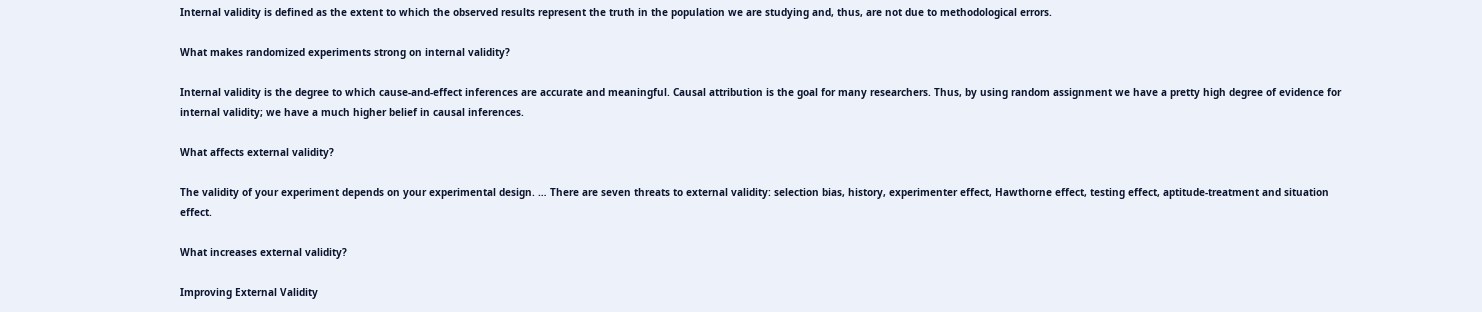Internal validity is defined as the extent to which the observed results represent the truth in the population we are studying and, thus, are not due to methodological errors.

What makes randomized experiments strong on internal validity?

Internal validity is the degree to which cause-and-effect inferences are accurate and meaningful. Causal attribution is the goal for many researchers. Thus, by using random assignment we have a pretty high degree of evidence for internal validity; we have a much higher belief in causal inferences.

What affects external validity?

The validity of your experiment depends on your experimental design. … There are seven threats to external validity: selection bias, history, experimenter effect, Hawthorne effect, testing effect, aptitude-treatment and situation effect.

What increases external validity?

Improving External Validity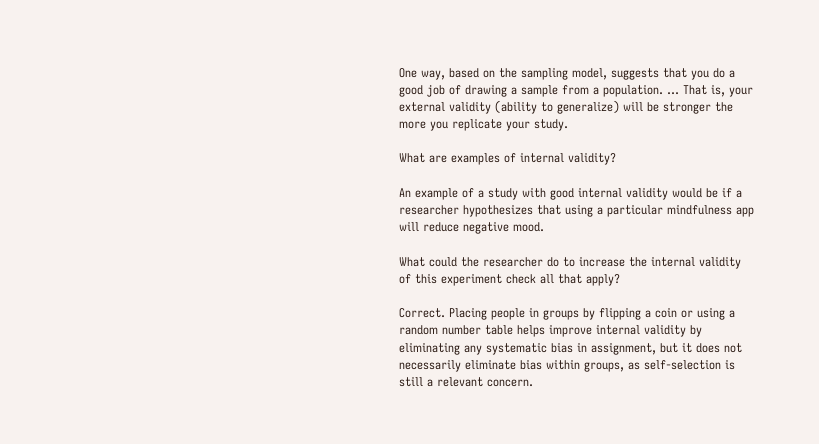One way, based on the sampling model, suggests that you do a good job of drawing a sample from a population. … That is, your external validity (ability to generalize) will be stronger the more you replicate your study.

What are examples of internal validity?

An example of a study with good internal validity would be if a researcher hypothesizes that using a particular mindfulness app will reduce negative mood.

What could the researcher do to increase the internal validity of this experiment check all that apply?

Correct. Placing people in groups by flipping a coin or using a random number table helps improve internal validity by eliminating any systematic bias in assignment, but it does not necessarily eliminate bias within groups, as self-selection is still a relevant concern.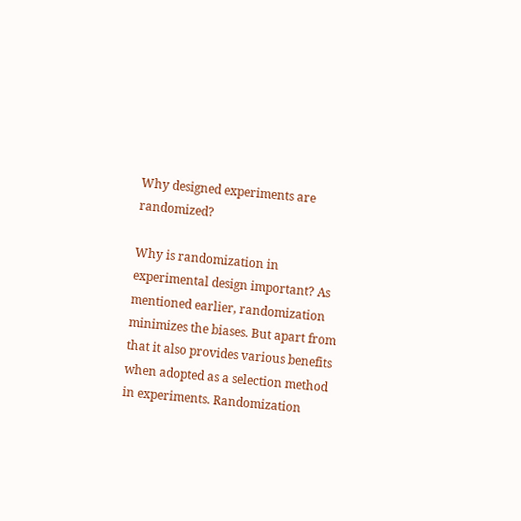Why designed experiments are randomized?

Why is randomization in experimental design important? As mentioned earlier, randomization minimizes the biases. But apart from that it also provides various benefits when adopted as a selection method in experiments. Randomization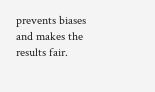prevents biases and makes the results fair.